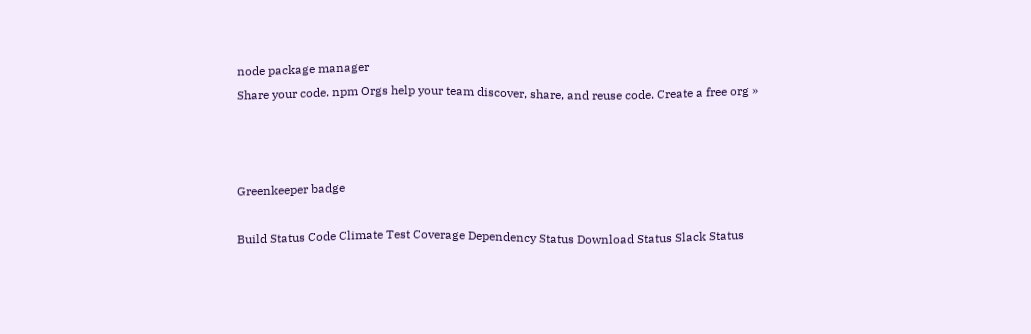node package manager
Share your code. npm Orgs help your team discover, share, and reuse code. Create a free org »



Greenkeeper badge

Build Status Code Climate Test Coverage Dependency Status Download Status Slack Status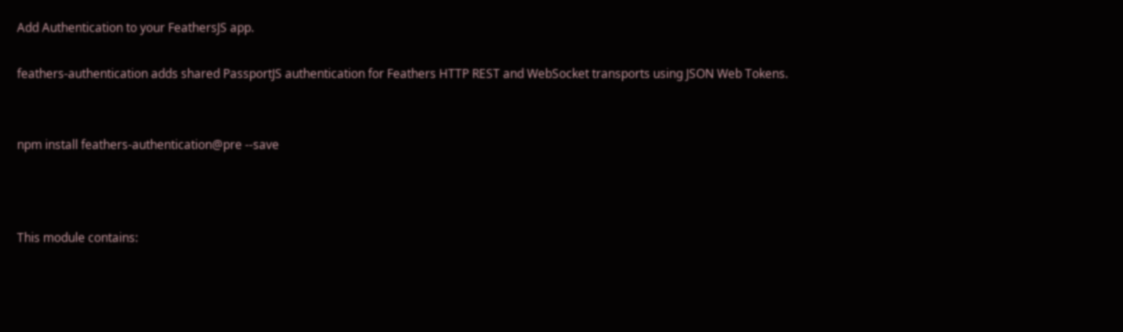Add Authentication to your FeathersJS app.

feathers-authentication adds shared PassportJS authentication for Feathers HTTP REST and WebSocket transports using JSON Web Tokens.


npm install feathers-authentication@pre --save



This module contains: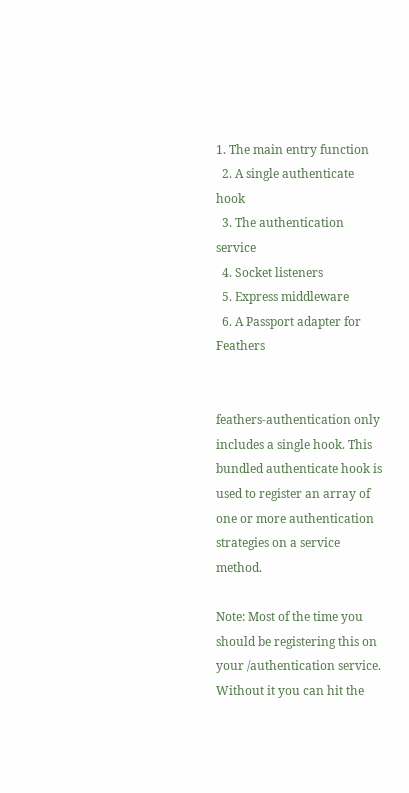1. The main entry function
  2. A single authenticate hook
  3. The authentication service
  4. Socket listeners
  5. Express middleware
  6. A Passport adapter for Feathers


feathers-authentication only includes a single hook. This bundled authenticate hook is used to register an array of one or more authentication strategies on a service method.

Note: Most of the time you should be registering this on your /authentication service. Without it you can hit the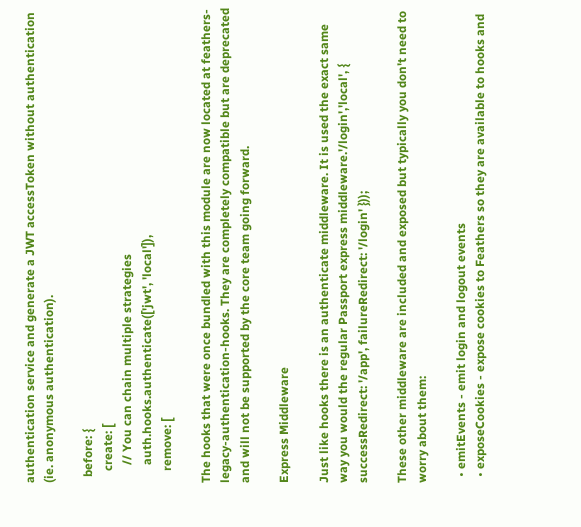authentication service and generate a JWT accessToken without authentication (ie. anonymous authentication).

  before: {
    create: [
      // You can chain multiple strategies
      auth.hooks.authenticate(['jwt', 'local']),
    remove: [

The hooks that were once bundled with this module are now located at feathers-legacy-authentication-hooks. They are completely compatible but are deprecated and will not be supported by the core team going forward.

Express Middleware

Just like hooks there is an authenticate middleware. It is used the exact same way you would the regular Passport express middleware.'/login','local', { successRedirect: '/app', failureRedirect: '/login' }));

These other middleware are included and exposed but typically you don't need to worry about them:

  • emitEvents - emit login and logout events
  • exposeCookies - expose cookies to Feathers so they are available to hooks and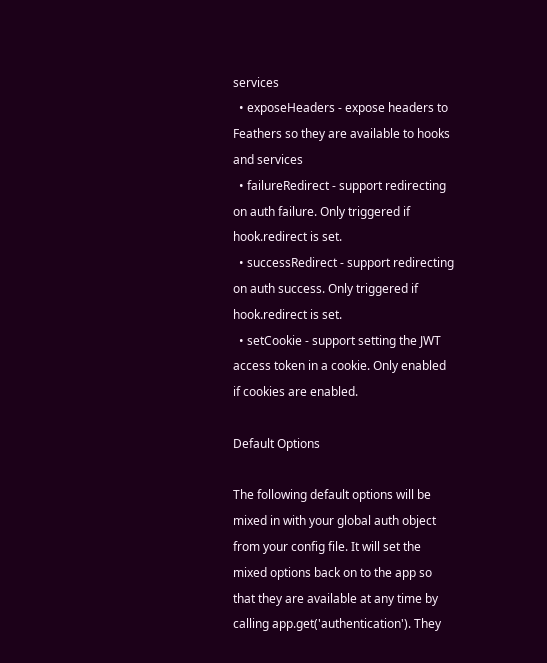services
  • exposeHeaders - expose headers to Feathers so they are available to hooks and services
  • failureRedirect - support redirecting on auth failure. Only triggered if hook.redirect is set.
  • successRedirect - support redirecting on auth success. Only triggered if hook.redirect is set.
  • setCookie - support setting the JWT access token in a cookie. Only enabled if cookies are enabled.

Default Options

The following default options will be mixed in with your global auth object from your config file. It will set the mixed options back on to the app so that they are available at any time by calling app.get('authentication'). They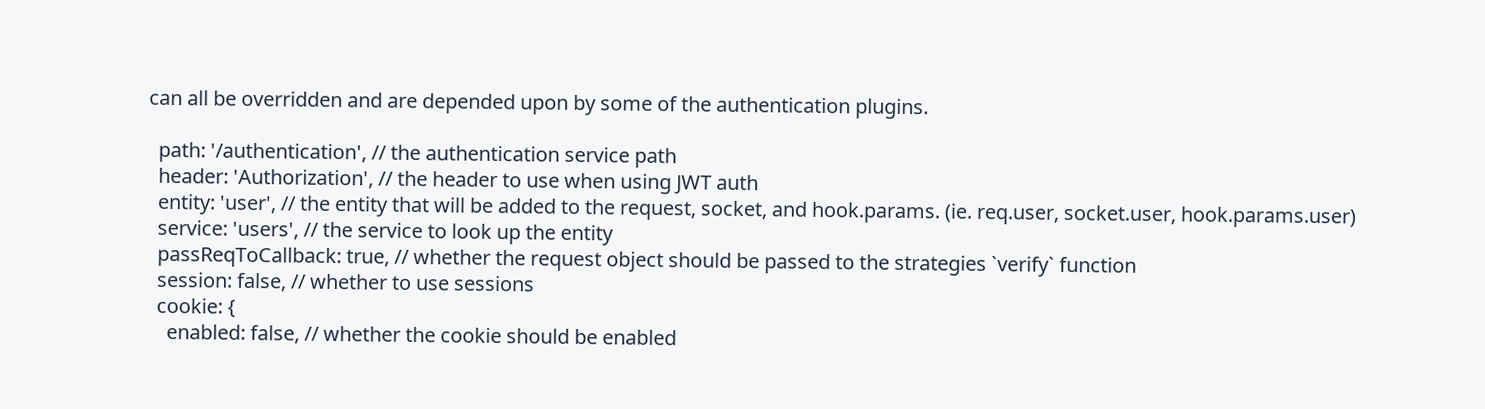can all be overridden and are depended upon by some of the authentication plugins.

  path: '/authentication', // the authentication service path
  header: 'Authorization', // the header to use when using JWT auth
  entity: 'user', // the entity that will be added to the request, socket, and hook.params. (ie. req.user, socket.user, hook.params.user)
  service: 'users', // the service to look up the entity
  passReqToCallback: true, // whether the request object should be passed to the strategies `verify` function
  session: false, // whether to use sessions
  cookie: {
    enabled: false, // whether the cookie should be enabled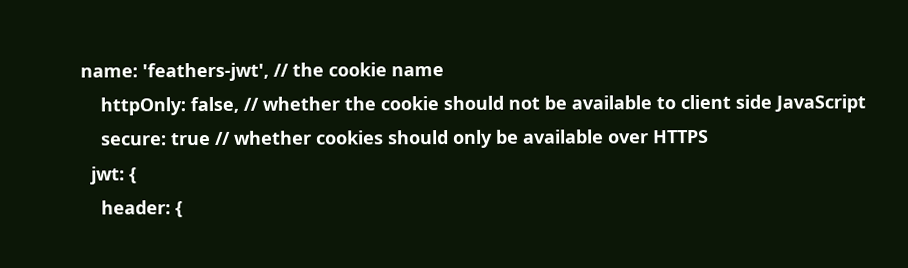name: 'feathers-jwt', // the cookie name
    httpOnly: false, // whether the cookie should not be available to client side JavaScript
    secure: true // whether cookies should only be available over HTTPS
  jwt: {
    header: {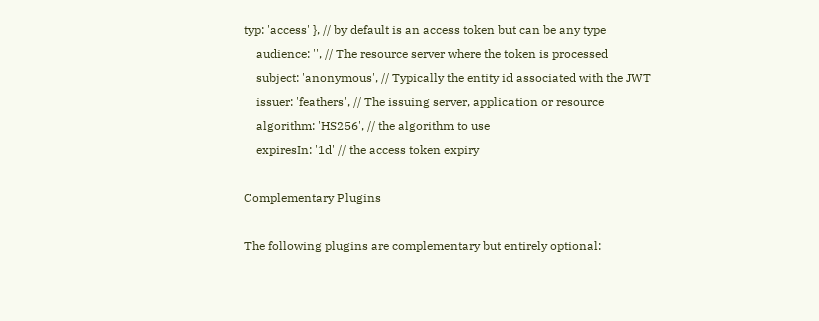typ: 'access' }, // by default is an access token but can be any type
    audience: '', // The resource server where the token is processed
    subject: 'anonymous', // Typically the entity id associated with the JWT
    issuer: 'feathers', // The issuing server, application or resource
    algorithm: 'HS256', // the algorithm to use
    expiresIn: '1d' // the access token expiry

Complementary Plugins

The following plugins are complementary but entirely optional: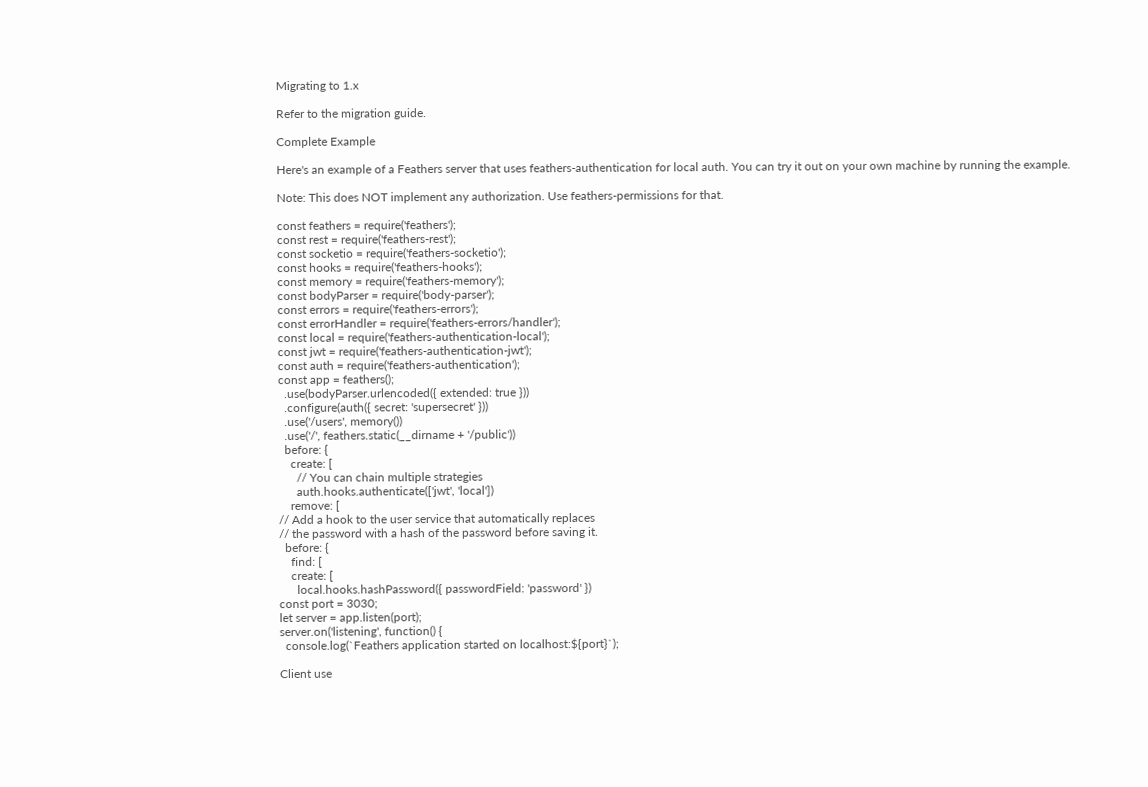Migrating to 1.x

Refer to the migration guide.

Complete Example

Here's an example of a Feathers server that uses feathers-authentication for local auth. You can try it out on your own machine by running the example.

Note: This does NOT implement any authorization. Use feathers-permissions for that.

const feathers = require('feathers');
const rest = require('feathers-rest');
const socketio = require('feathers-socketio');
const hooks = require('feathers-hooks');
const memory = require('feathers-memory');
const bodyParser = require('body-parser');
const errors = require('feathers-errors');
const errorHandler = require('feathers-errors/handler');
const local = require('feathers-authentication-local');
const jwt = require('feathers-authentication-jwt');
const auth = require('feathers-authentication');
const app = feathers();
  .use(bodyParser.urlencoded({ extended: true }))
  .configure(auth({ secret: 'supersecret' }))
  .use('/users', memory())
  .use('/', feathers.static(__dirname + '/public'))
  before: {
    create: [
      // You can chain multiple strategies
      auth.hooks.authenticate(['jwt', 'local'])
    remove: [
// Add a hook to the user service that automatically replaces
// the password with a hash of the password before saving it.
  before: {
    find: [
    create: [
      local.hooks.hashPassword({ passwordField: 'password' })
const port = 3030;
let server = app.listen(port);
server.on('listening', function() {
  console.log(`Feathers application started on localhost:${port}`);

Client use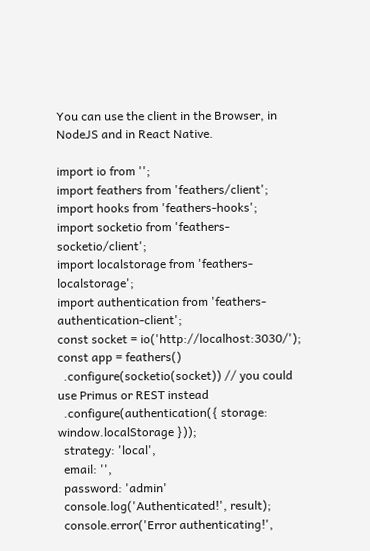You can use the client in the Browser, in NodeJS and in React Native.

import io from '';
import feathers from 'feathers/client';
import hooks from 'feathers-hooks';
import socketio from 'feathers-socketio/client';
import localstorage from 'feathers-localstorage';
import authentication from 'feathers-authentication-client';
const socket = io('http://localhost:3030/');
const app = feathers()
  .configure(socketio(socket)) // you could use Primus or REST instead
  .configure(authentication({ storage: window.localStorage }));
  strategy: 'local',
  email: '',
  password: 'admin'
  console.log('Authenticated!', result);
  console.error('Error authenticating!',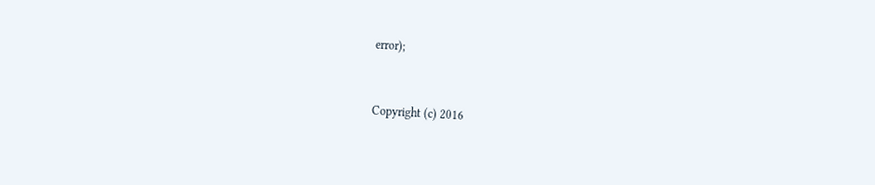error);


Copyright (c) 2016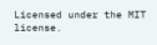Licensed under the MIT license.